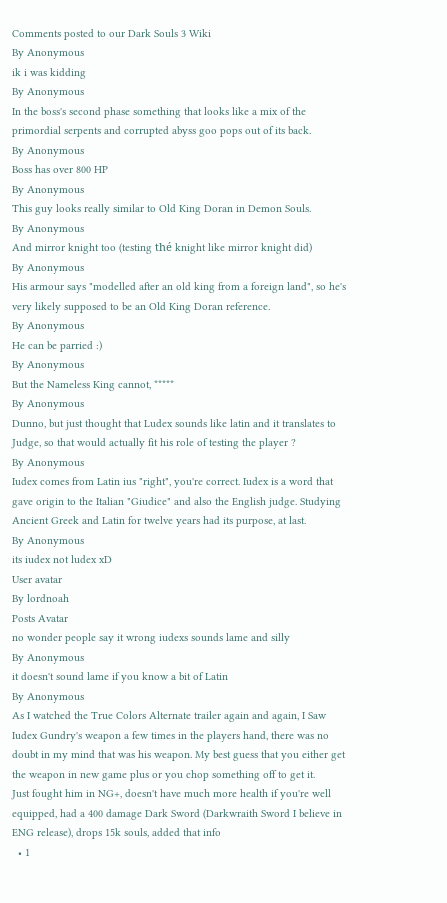Comments posted to our Dark Souls 3 Wiki
By Anonymous
ik i was kidding
By Anonymous
In the boss's second phase something that looks like a mix of the primordial serpents and corrupted abyss goo pops out of its back.
By Anonymous
Boss has over 800 HP
By Anonymous
This guy looks really similar to Old King Doran in Demon Souls.
By Anonymous
And mirror knight too (testing thé knight like mirror knight did)
By Anonymous
His armour says "modelled after an old king from a foreign land", so he's very likely supposed to be an Old King Doran reference.
By Anonymous
He can be parried :)
By Anonymous
But the Nameless King cannot, *****
By Anonymous
Dunno, but just thought that Ludex sounds like latin and it translates to Judge, so that would actually fit his role of testing the player ?
By Anonymous
Iudex comes from Latin ius "right", you're correct. Iudex is a word that gave origin to the Italian "Giudice" and also the English judge. Studying Ancient Greek and Latin for twelve years had its purpose, at last.
By Anonymous
its iudex not ludex xD
User avatar
By lordnoah
Posts Avatar
no wonder people say it wrong iudexs sounds lame and silly
By Anonymous
it doesn't sound lame if you know a bit of Latin
By Anonymous
As I watched the True Colors Alternate trailer again and again, I Saw Iudex Gundry's weapon a few times in the players hand, there was no doubt in my mind that was his weapon. My best guess that you either get the weapon in new game plus or you chop something off to get it.
Just fought him in NG+, doesn't have much more health if you're well equipped, had a 400 damage Dark Sword (Darkwraith Sword I believe in ENG release), drops 15k souls, added that info
  • 1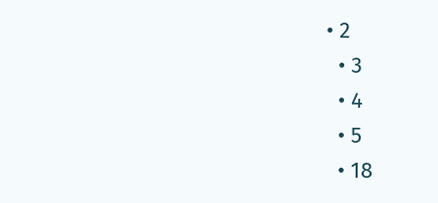• 2
  • 3
  • 4
  • 5
  • 18